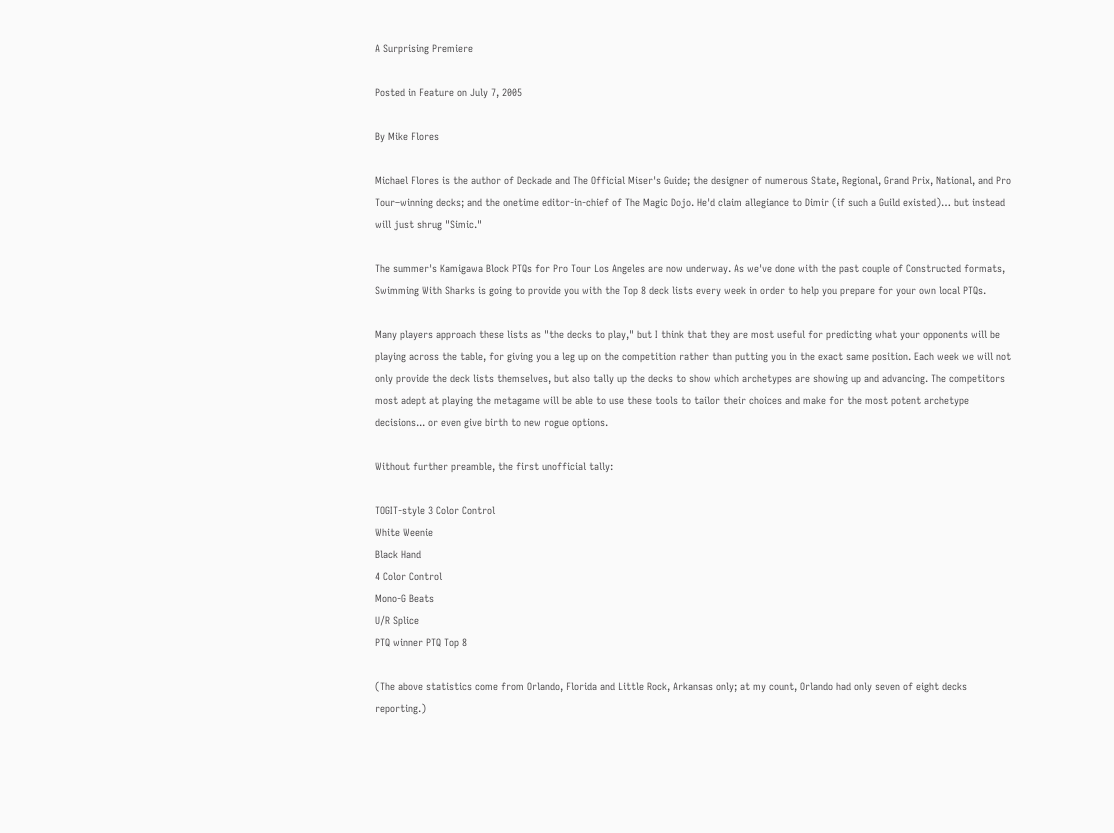A Surprising Premiere

Posted in Feature on July 7, 2005

By Mike Flores

Michael Flores is the author of Deckade and The Official Miser's Guide; the designer of numerous State, Regional, Grand Prix, National, and Pro Tour–winning decks; and the onetime editor-in-chief of The Magic Dojo. He'd claim allegiance to Dimir (if such a Guild existed)… but instead will just shrug "Simic."

The summer's Kamigawa Block PTQs for Pro Tour Los Angeles are now underway. As we've done with the past couple of Constructed formats, Swimming With Sharks is going to provide you with the Top 8 deck lists every week in order to help you prepare for your own local PTQs.

Many players approach these lists as "the decks to play," but I think that they are most useful for predicting what your opponents will be playing across the table, for giving you a leg up on the competition rather than putting you in the exact same position. Each week we will not only provide the deck lists themselves, but also tally up the decks to show which archetypes are showing up and advancing. The competitors most adept at playing the metagame will be able to use these tools to tailor their choices and make for the most potent archetype decisions... or even give birth to new rogue options.

Without further preamble, the first unofficial tally:

TOGIT-style 3 Color Control
White Weenie
Black Hand
4 Color Control
Mono-G Beats
U/R Splice
PTQ winner PTQ Top 8

(The above statistics come from Orlando, Florida and Little Rock, Arkansas only; at my count, Orlando had only seven of eight decks reporting.)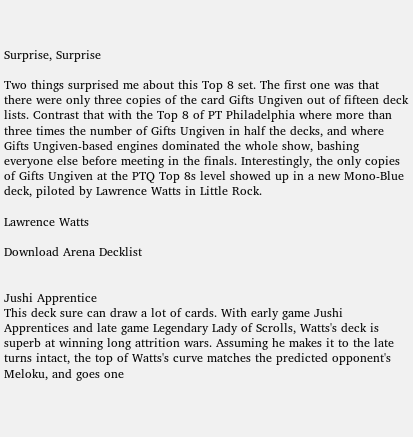Surprise, Surprise

Two things surprised me about this Top 8 set. The first one was that there were only three copies of the card Gifts Ungiven out of fifteen deck lists. Contrast that with the Top 8 of PT Philadelphia where more than three times the number of Gifts Ungiven in half the decks, and where Gifts Ungiven-based engines dominated the whole show, bashing everyone else before meeting in the finals. Interestingly, the only copies of Gifts Ungiven at the PTQ Top 8s level showed up in a new Mono-Blue deck, piloted by Lawrence Watts in Little Rock.

Lawrence Watts

Download Arena Decklist


Jushi Apprentice
This deck sure can draw a lot of cards. With early game Jushi Apprentices and late game Legendary Lady of Scrolls, Watts's deck is superb at winning long attrition wars. Assuming he makes it to the late turns intact, the top of Watts's curve matches the predicted opponent's Meloku, and goes one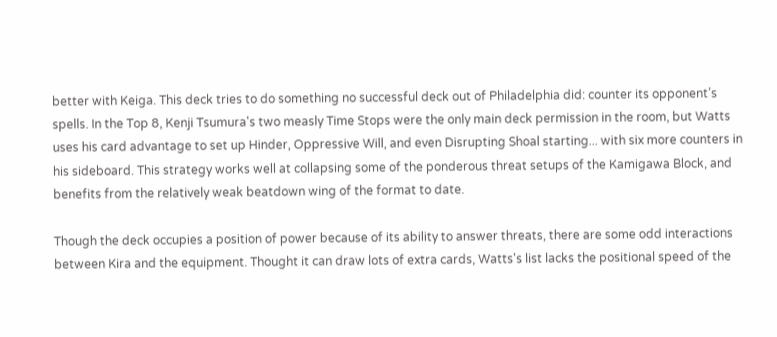better with Keiga. This deck tries to do something no successful deck out of Philadelphia did: counter its opponent’s spells. In the Top 8, Kenji Tsumura's two measly Time Stops were the only main deck permission in the room, but Watts uses his card advantage to set up Hinder, Oppressive Will, and even Disrupting Shoal starting... with six more counters in his sideboard. This strategy works well at collapsing some of the ponderous threat setups of the Kamigawa Block, and benefits from the relatively weak beatdown wing of the format to date.

Though the deck occupies a position of power because of its ability to answer threats, there are some odd interactions between Kira and the equipment. Thought it can draw lots of extra cards, Watts's list lacks the positional speed of the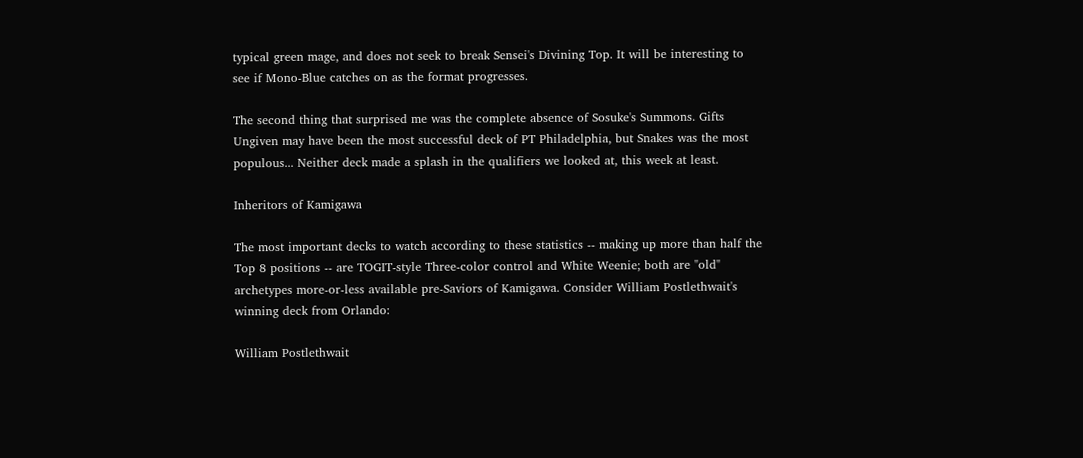typical green mage, and does not seek to break Sensei's Divining Top. It will be interesting to see if Mono-Blue catches on as the format progresses.

The second thing that surprised me was the complete absence of Sosuke's Summons. Gifts Ungiven may have been the most successful deck of PT Philadelphia, but Snakes was the most populous... Neither deck made a splash in the qualifiers we looked at, this week at least.

Inheritors of Kamigawa

The most important decks to watch according to these statistics -- making up more than half the Top 8 positions -- are TOGIT-style Three-color control and White Weenie; both are "old" archetypes more-or-less available pre-Saviors of Kamigawa. Consider William Postlethwait's winning deck from Orlando:

William Postlethwait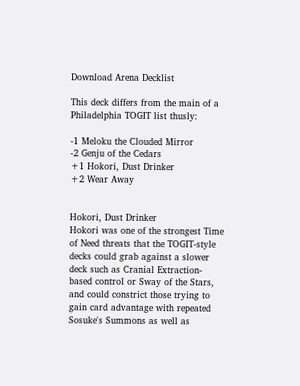Download Arena Decklist

This deck differs from the main of a Philadelphia TOGIT list thusly:

-1 Meloku the Clouded Mirror
-2 Genju of the Cedars
+1 Hokori, Dust Drinker
+2 Wear Away


Hokori, Dust Drinker
Hokori was one of the strongest Time of Need threats that the TOGIT-style decks could grab against a slower deck such as Cranial Extraction-based control or Sway of the Stars, and could constrict those trying to gain card advantage with repeated Sosuke's Summons as well as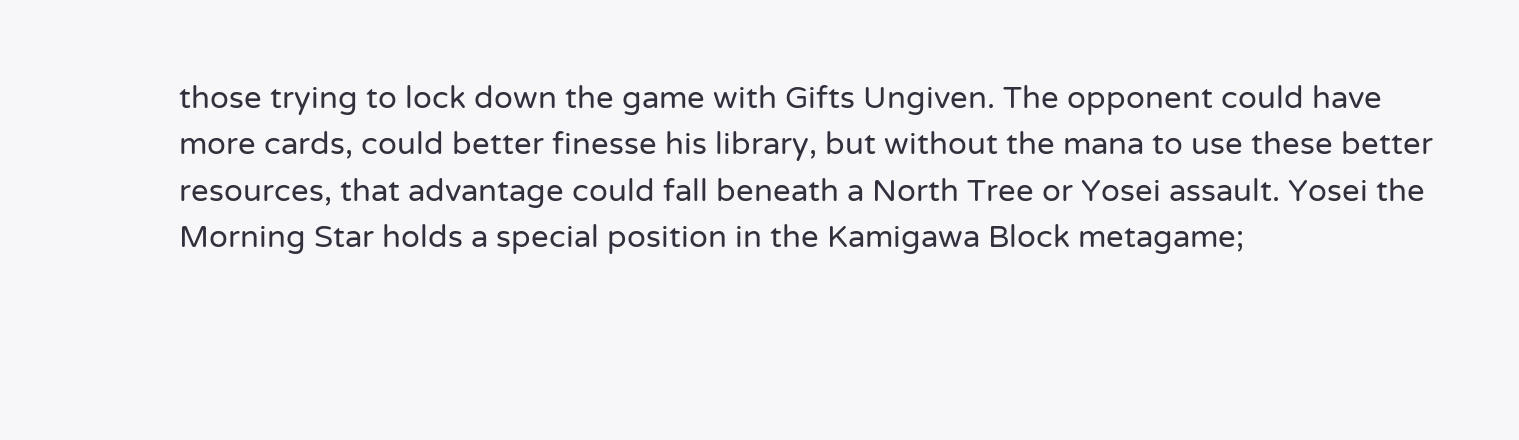those trying to lock down the game with Gifts Ungiven. The opponent could have more cards, could better finesse his library, but without the mana to use these better resources, that advantage could fall beneath a North Tree or Yosei assault. Yosei the Morning Star holds a special position in the Kamigawa Block metagame;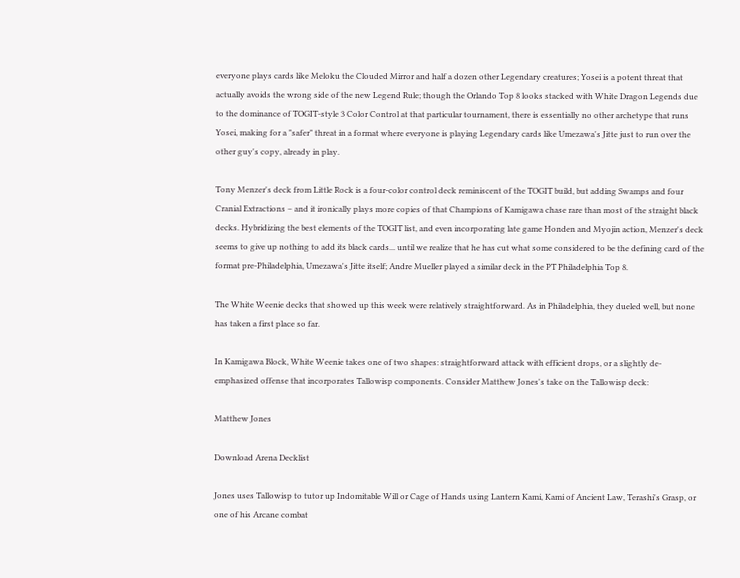everyone plays cards like Meloku the Clouded Mirror and half a dozen other Legendary creatures; Yosei is a potent threat that actually avoids the wrong side of the new Legend Rule; though the Orlando Top 8 looks stacked with White Dragon Legends due to the dominance of TOGIT-style 3 Color Control at that particular tournament, there is essentially no other archetype that runs Yosei, making for a "safer" threat in a format where everyone is playing Legendary cards like Umezawa's Jitte just to run over the other guy's copy, already in play.

Tony Menzer's deck from Little Rock is a four-color control deck reminiscent of the TOGIT build, but adding Swamps and four Cranial Extractions – and it ironically plays more copies of that Champions of Kamigawa chase rare than most of the straight black decks. Hybridizing the best elements of the TOGIT list, and even incorporating late game Honden and Myojin action, Menzer's deck seems to give up nothing to add its black cards... until we realize that he has cut what some considered to be the defining card of the format pre-Philadelphia, Umezawa's Jitte itself; Andre Mueller played a similar deck in the PT Philadelphia Top 8.

The White Weenie decks that showed up this week were relatively straightforward. As in Philadelphia, they dueled well, but none has taken a first place so far.

In Kamigawa Block, White Weenie takes one of two shapes: straightforward attack with efficient drops, or a slightly de-emphasized offense that incorporates Tallowisp components. Consider Matthew Jones's take on the Tallowisp deck:

Matthew Jones

Download Arena Decklist

Jones uses Tallowisp to tutor up Indomitable Will or Cage of Hands using Lantern Kami, Kami of Ancient Law, Terashi's Grasp, or one of his Arcane combat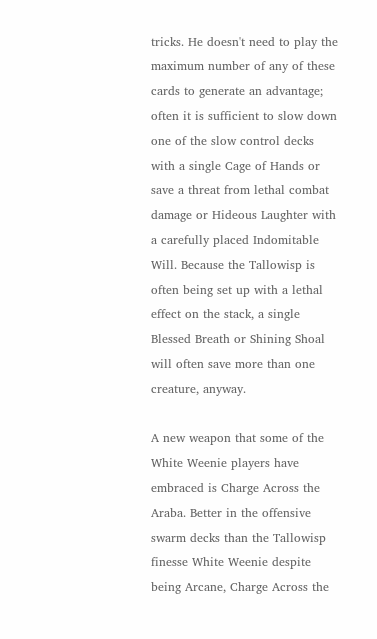tricks. He doesn't need to play the maximum number of any of these cards to generate an advantage; often it is sufficient to slow down one of the slow control decks with a single Cage of Hands or save a threat from lethal combat damage or Hideous Laughter with a carefully placed Indomitable Will. Because the Tallowisp is often being set up with a lethal effect on the stack, a single Blessed Breath or Shining Shoal will often save more than one creature, anyway.

A new weapon that some of the White Weenie players have embraced is Charge Across the Araba. Better in the offensive swarm decks than the Tallowisp finesse White Weenie despite being Arcane, Charge Across the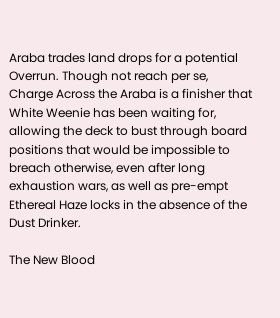Araba trades land drops for a potential Overrun. Though not reach per se, Charge Across the Araba is a finisher that White Weenie has been waiting for, allowing the deck to bust through board positions that would be impossible to breach otherwise, even after long exhaustion wars, as well as pre-empt Ethereal Haze locks in the absence of the Dust Drinker.

The New Blood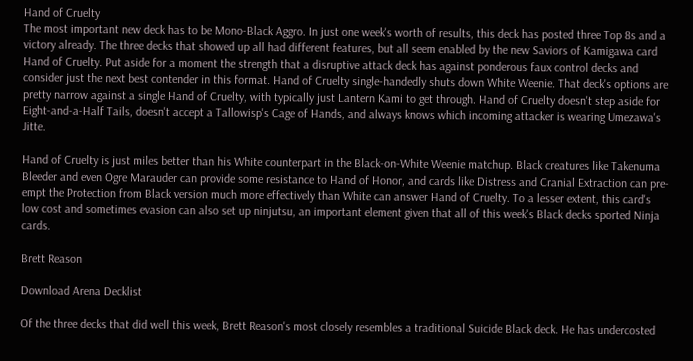Hand of Cruelty
The most important new deck has to be Mono-Black Aggro. In just one week's worth of results, this deck has posted three Top 8s and a victory already. The three decks that showed up all had different features, but all seem enabled by the new Saviors of Kamigawa card Hand of Cruelty. Put aside for a moment the strength that a disruptive attack deck has against ponderous faux control decks and consider just the next best contender in this format. Hand of Cruelty single-handedly shuts down White Weenie. That deck's options are pretty narrow against a single Hand of Cruelty, with typically just Lantern Kami to get through. Hand of Cruelty doesn't step aside for Eight-and-a-Half Tails, doesn't accept a Tallowisp's Cage of Hands, and always knows which incoming attacker is wearing Umezawa's Jitte.

Hand of Cruelty is just miles better than his White counterpart in the Black-on-White Weenie matchup. Black creatures like Takenuma Bleeder and even Ogre Marauder can provide some resistance to Hand of Honor, and cards like Distress and Cranial Extraction can pre-empt the Protection from Black version much more effectively than White can answer Hand of Cruelty. To a lesser extent, this card's low cost and sometimes evasion can also set up ninjutsu, an important element given that all of this week's Black decks sported Ninja cards.

Brett Reason

Download Arena Decklist

Of the three decks that did well this week, Brett Reason's most closely resembles a traditional Suicide Black deck. He has undercosted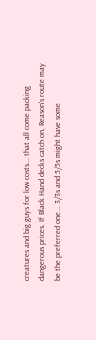creatures and big guys for low costs... that all come packing dangerous prices. If Black Hand decks catch on, Reason's route may be the preferred one... 3/3s and 5/5s might have some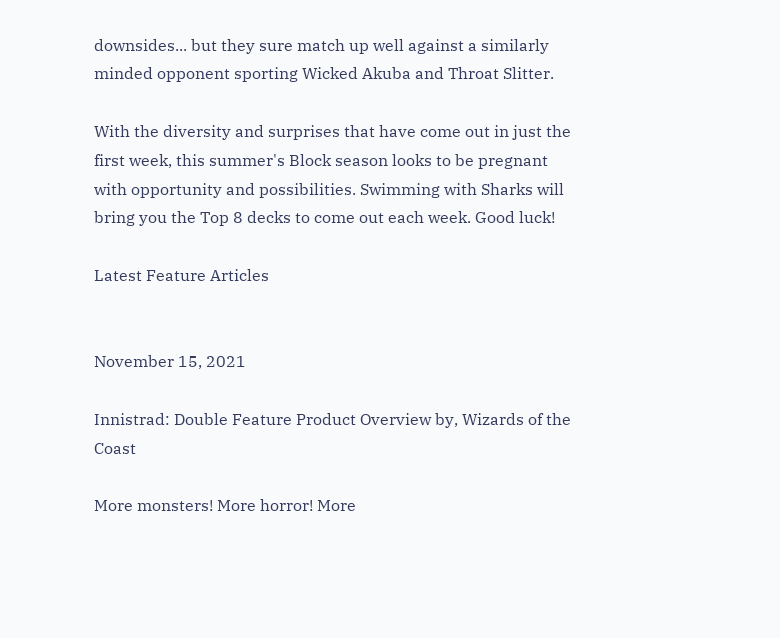downsides... but they sure match up well against a similarly minded opponent sporting Wicked Akuba and Throat Slitter.

With the diversity and surprises that have come out in just the first week, this summer's Block season looks to be pregnant with opportunity and possibilities. Swimming with Sharks will bring you the Top 8 decks to come out each week. Good luck!

Latest Feature Articles


November 15, 2021

Innistrad: Double Feature Product Overview by, Wizards of the Coast

More monsters! More horror! More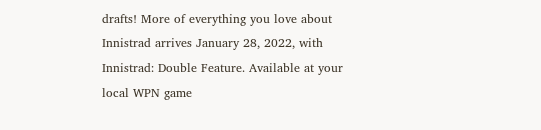drafts! More of everything you love about Innistrad arrives January 28, 2022, with Innistrad: Double Feature. Available at your local WPN game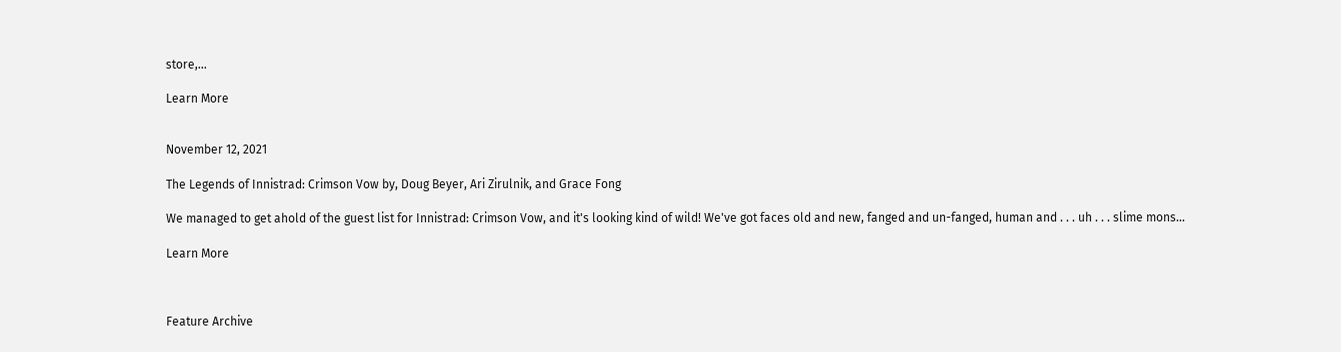store,...

Learn More


November 12, 2021

The Legends of Innistrad: Crimson Vow by, Doug Beyer, Ari Zirulnik, and Grace Fong

We managed to get ahold of the guest list for Innistrad: Crimson Vow, and it's looking kind of wild! We've got faces old and new, fanged and un-fanged, human and . . . uh . . . slime mons...

Learn More



Feature Archive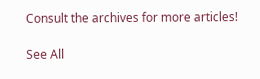Consult the archives for more articles!

See All